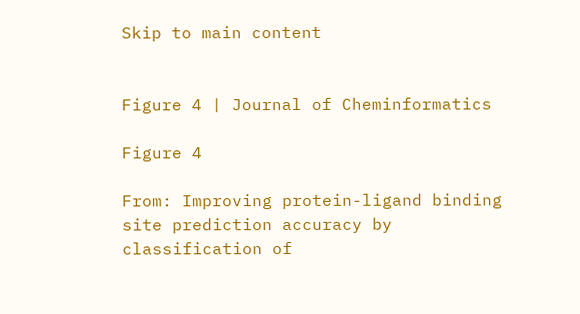Skip to main content


Figure 4 | Journal of Cheminformatics

Figure 4

From: Improving protein-ligand binding site prediction accuracy by classification of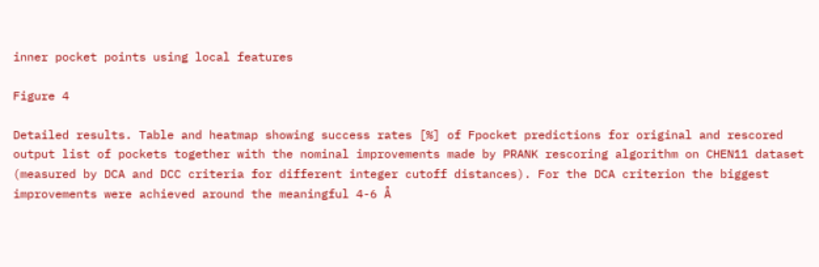inner pocket points using local features

Figure 4

Detailed results. Table and heatmap showing success rates [%] of Fpocket predictions for original and rescored output list of pockets together with the nominal improvements made by PRANK rescoring algorithm on CHEN11 dataset (measured by DCA and DCC criteria for different integer cutoff distances). For the DCA criterion the biggest improvements were achieved around the meaningful 4-6 Å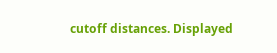cutoff distances. Displayed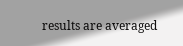results are averaged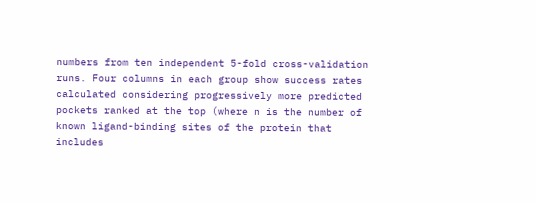numbers from ten independent 5-fold cross-validation runs. Four columns in each group show success rates calculated considering progressively more predicted pockets ranked at the top (where n is the number of known ligand-binding sites of the protein that includes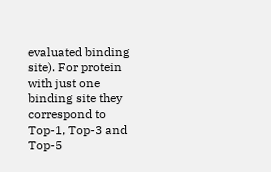evaluated binding site). For protein with just one binding site they correspond to Top-1, Top-3 and Top-5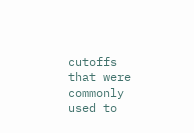cutoffs that were commonly used to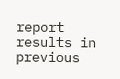report results in previous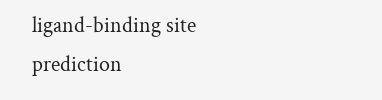ligand-binding site prediction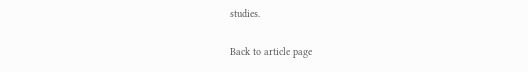studies.

Back to article page